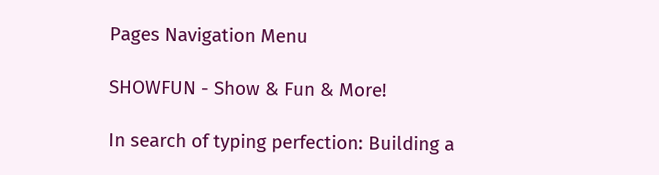Pages Navigation Menu

SHOWFUN - Show & Fun & More!

In search of typing perfection: Building a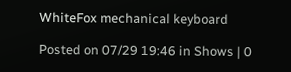WhiteFox mechanical keyboard

Posted on 07/29 19:46 in Shows | 0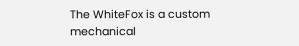The WhiteFox is a custom mechanical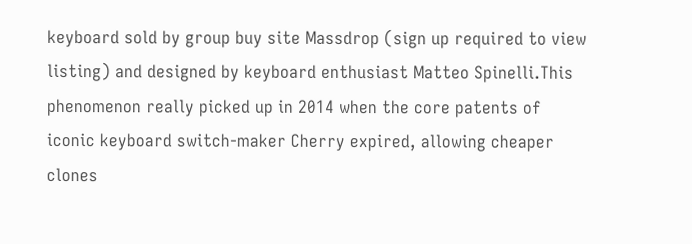keyboard sold by group buy site Massdrop (sign up required to view listing) and designed by keyboard enthusiast Matteo Spinelli.This phenomenon really picked up in 2014 when the core patents of iconic keyboard switch-maker Cherry expired, allowing cheaper clones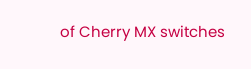of Cherry MX switches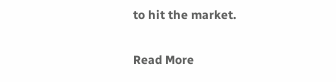to hit the market.

Read More